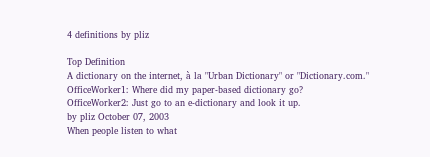4 definitions by pliz

Top Definition
A dictionary on the internet, à la "Urban Dictionary" or "Dictionary.com."
OfficeWorker1: Where did my paper-based dictionary go?
OfficeWorker2: Just go to an e-dictionary and look it up.
by pliz October 07, 2003
When people listen to what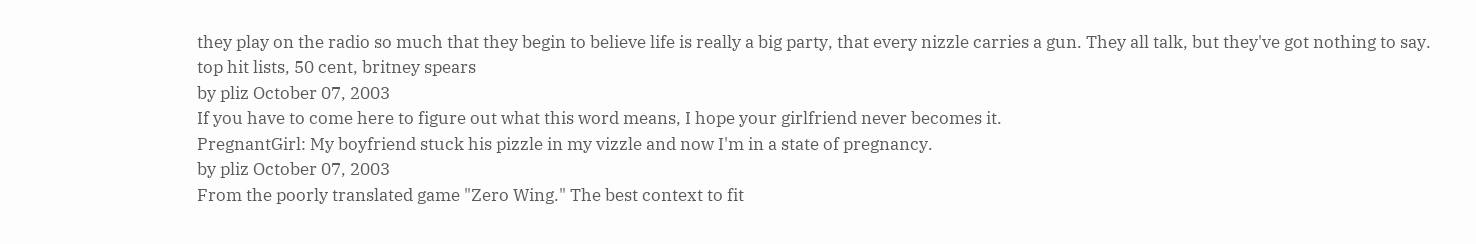they play on the radio so much that they begin to believe life is really a big party, that every nizzle carries a gun. They all talk, but they've got nothing to say.
top hit lists, 50 cent, britney spears
by pliz October 07, 2003
If you have to come here to figure out what this word means, I hope your girlfriend never becomes it.
PregnantGirl: My boyfriend stuck his pizzle in my vizzle and now I'm in a state of pregnancy.
by pliz October 07, 2003
From the poorly translated game "Zero Wing." The best context to fit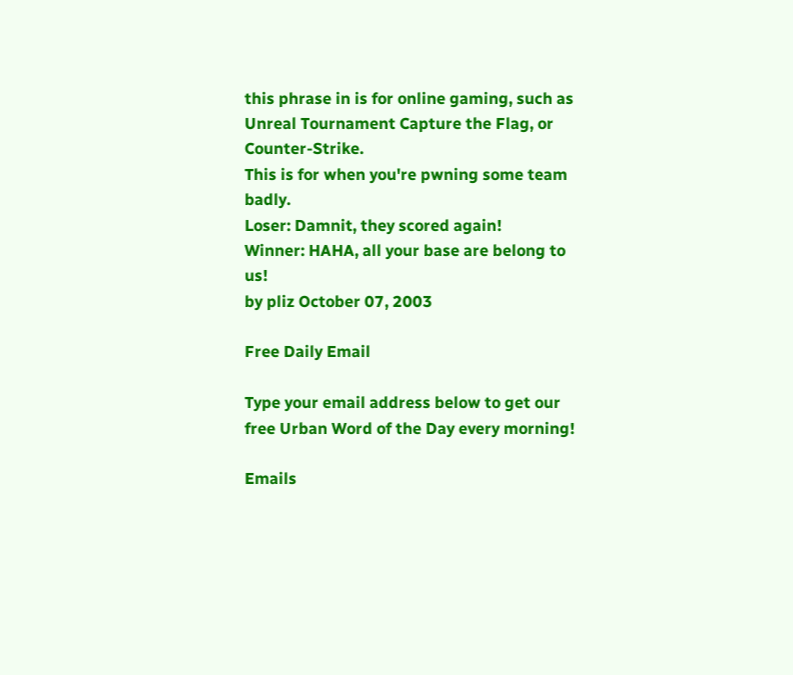this phrase in is for online gaming, such as Unreal Tournament Capture the Flag, or Counter-Strike.
This is for when you're pwning some team badly.
Loser: Damnit, they scored again!
Winner: HAHA, all your base are belong to us!
by pliz October 07, 2003

Free Daily Email

Type your email address below to get our free Urban Word of the Day every morning!

Emails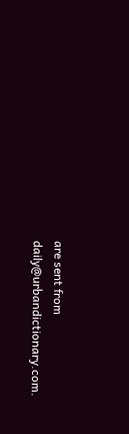are sent from daily@urbandictionary.com.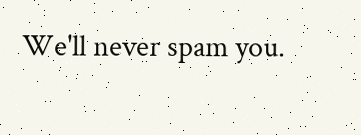We'll never spam you.